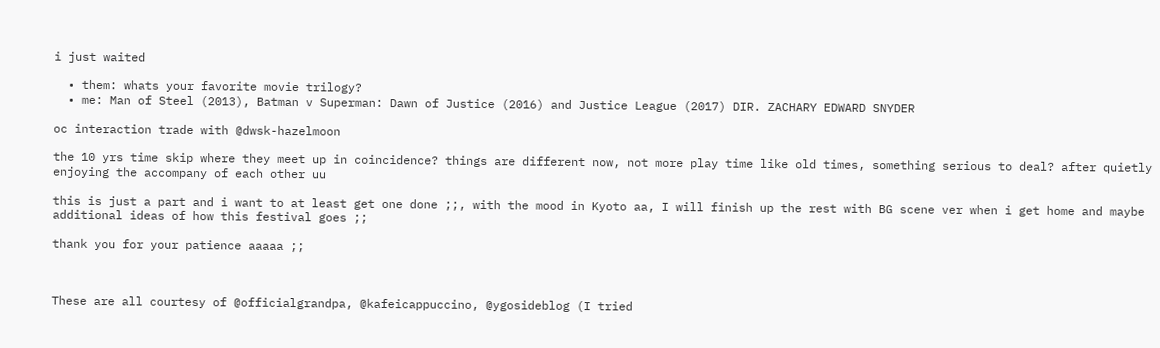i just waited

  • them: whats your favorite movie trilogy?
  • me: Man of Steel (2013), Batman v Superman: Dawn of Justice (2016) and Justice League (2017) DIR. ZACHARY EDWARD SNYDER

oc interaction trade with @dwsk-hazelmoon

the 10 yrs time skip where they meet up in coincidence? things are different now, not more play time like old times, something serious to deal? after quietly enjoying the accompany of each other uu

this is just a part and i want to at least get one done ;;, with the mood in Kyoto aa, I will finish up the rest with BG scene ver when i get home and maybe additional ideas of how this festival goes ;;

thank you for your patience aaaaa ;;



These are all courtesy of @officialgrandpa, @kafeicappuccino, @ygosideblog (I tried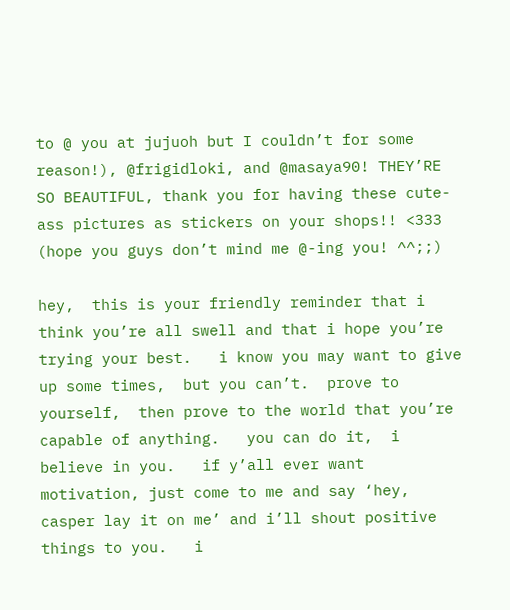to @ you at jujuoh but I couldn’t for some reason!), @frigidloki, and @masaya90! THEY’RE SO BEAUTIFUL, thank you for having these cute-ass pictures as stickers on your shops!! <333 (hope you guys don’t mind me @-ing you! ^^;;)

hey,  this is your friendly reminder that i think you’re all swell and that i hope you’re trying your best.   i know you may want to give up some times,  but you can’t.  prove to yourself,  then prove to the world that you’re capable of anything.   you can do it,  i believe in you.   if y’all ever want motivation, just come to me and say ‘hey, casper lay it on me’ and i’ll shout positive things to you.   i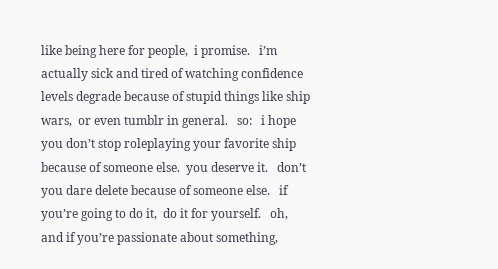like being here for people,  i promise.   i’m actually sick and tired of watching confidence levels degrade because of stupid things like ship wars,  or even tumblr in general.   so:   i hope you don’t stop roleplaying your favorite ship because of someone else.  you deserve it.   don’t you dare delete because of someone else.   if you’re going to do it,  do it for yourself.   oh,  and if you’re passionate about something,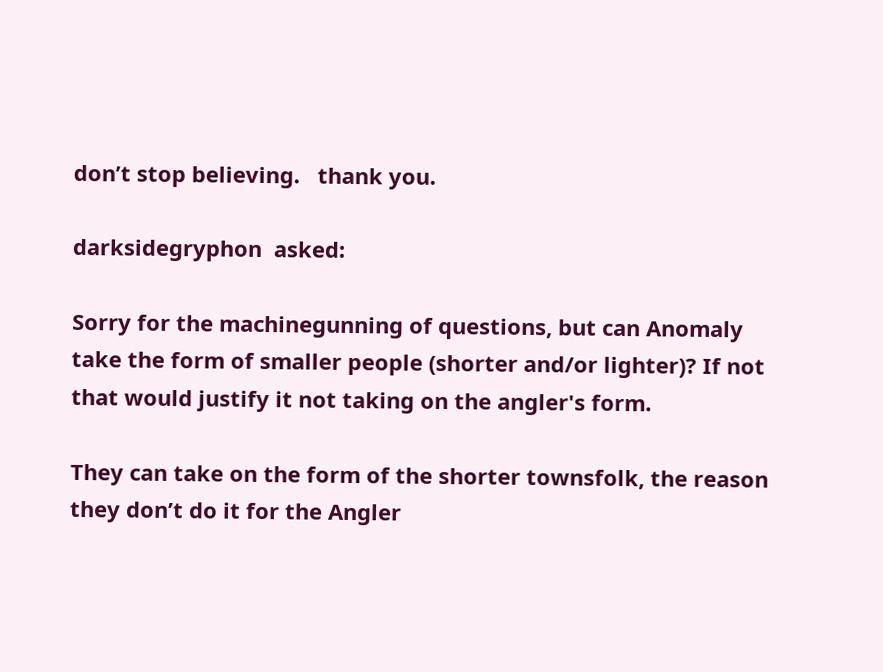don’t stop believing.   thank you.

darksidegryphon  asked:

Sorry for the machinegunning of questions, but can Anomaly take the form of smaller people (shorter and/or lighter)? If not that would justify it not taking on the angler's form.

They can take on the form of the shorter townsfolk, the reason they don’t do it for the Angler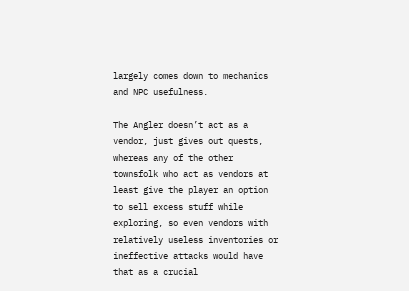largely comes down to mechanics and NPC usefulness.

The Angler doesn’t act as a vendor, just gives out quests, whereas any of the other townsfolk who act as vendors at least give the player an option to sell excess stuff while exploring, so even vendors with relatively useless inventories or ineffective attacks would have that as a crucial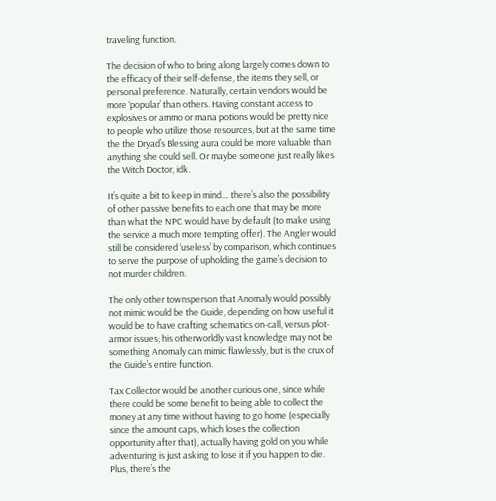traveling function.

The decision of who to bring along largely comes down to the efficacy of their self-defense, the items they sell, or personal preference. Naturally, certain vendors would be more ‘popular’ than others. Having constant access to explosives or ammo or mana potions would be pretty nice to people who utilize those resources, but at the same time the the Dryad’s Blessing aura could be more valuable than anything she could sell. Or maybe someone just really likes the Witch Doctor, idk.

It’s quite a bit to keep in mind… there’s also the possibility of other passive benefits to each one that may be more than what the NPC would have by default (to make using the service a much more tempting offer). The Angler would still be considered ‘useless’ by comparison, which continues to serve the purpose of upholding the game’s decision to not murder children.

The only other townsperson that Anomaly would possibly not mimic would be the Guide, depending on how useful it would be to have crafting schematics on-call, versus plot-armor issues; his otherworldly vast knowledge may not be something Anomaly can mimic flawlessly, but is the crux of the Guide’s entire function.

Tax Collector would be another curious one, since while there could be some benefit to being able to collect the money at any time without having to go home (especially since the amount caps, which loses the collection opportunity after that), actually having gold on you while adventuring is just asking to lose it if you happen to die. Plus, there’s the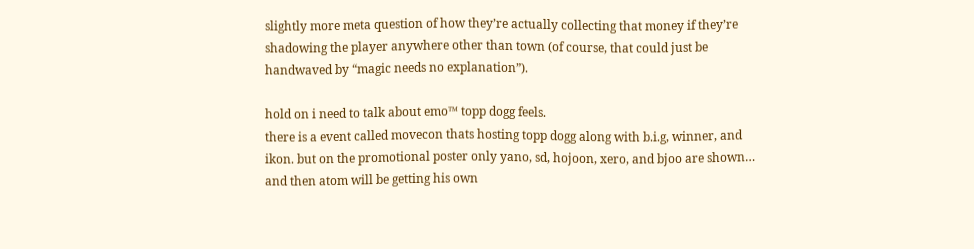slightly more meta question of how they’re actually collecting that money if they’re shadowing the player anywhere other than town (of course, that could just be handwaved by “magic needs no explanation”).

hold on i need to talk about emo™ topp dogg feels.
there is a event called movecon thats hosting topp dogg along with b.i.g, winner, and ikon. but on the promotional poster only yano, sd, hojoon, xero, and bjoo are shown… and then atom will be getting his own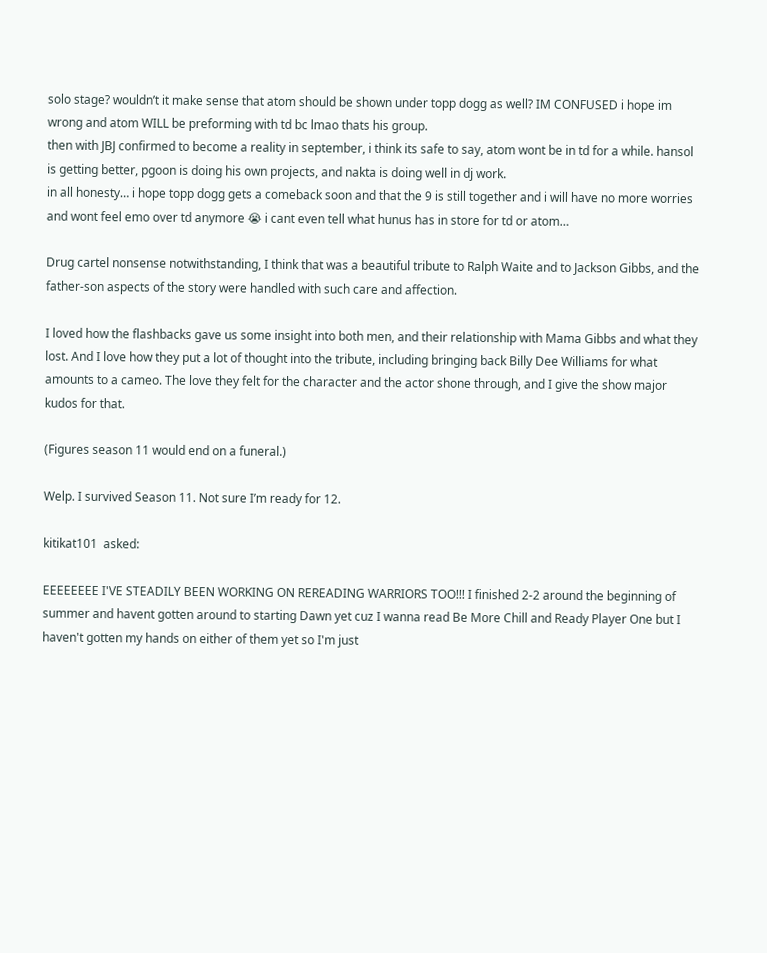solo stage? wouldn’t it make sense that atom should be shown under topp dogg as well? IM CONFUSED i hope im wrong and atom WILL be preforming with td bc lmao thats his group.
then with JBJ confirmed to become a reality in september, i think its safe to say, atom wont be in td for a while. hansol is getting better, pgoon is doing his own projects, and nakta is doing well in dj work.
in all honesty… i hope topp dogg gets a comeback soon and that the 9 is still together and i will have no more worries and wont feel emo over td anymore 😭 i cant even tell what hunus has in store for td or atom…

Drug cartel nonsense notwithstanding, I think that was a beautiful tribute to Ralph Waite and to Jackson Gibbs, and the father-son aspects of the story were handled with such care and affection.

I loved how the flashbacks gave us some insight into both men, and their relationship with Mama Gibbs and what they lost. And I love how they put a lot of thought into the tribute, including bringing back Billy Dee Williams for what amounts to a cameo. The love they felt for the character and the actor shone through, and I give the show major kudos for that.

(Figures season 11 would end on a funeral.)

Welp. I survived Season 11. Not sure I’m ready for 12.

kitikat101  asked:

EEEEEEEE I'VE STEADILY BEEN WORKING ON REREADING WARRIORS TOO!!! I finished 2-2 around the beginning of summer and havent gotten around to starting Dawn yet cuz I wanna read Be More Chill and Ready Player One but I haven't gotten my hands on either of them yet so I'm just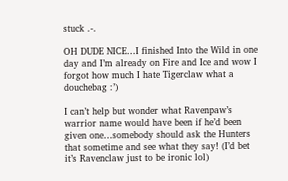stuck .-.

OH DUDE NICE…I finished Into the Wild in one day and I’m already on Fire and Ice and wow I forgot how much I hate Tigerclaw what a douchebag :’)

I can’t help but wonder what Ravenpaw’s warrior name would have been if he’d been given one…somebody should ask the Hunters that sometime and see what they say! (I’d bet it’s Ravenclaw just to be ironic lol)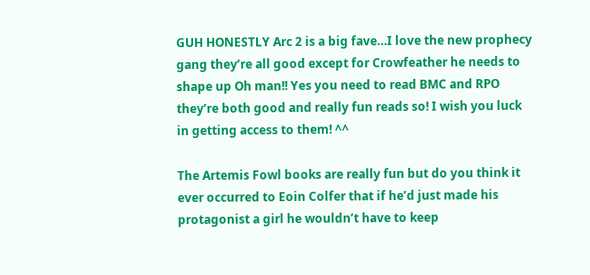GUH HONESTLY Arc 2 is a big fave…I love the new prophecy gang they’re all good except for Crowfeather he needs to shape up Oh man!! Yes you need to read BMC and RPO they’re both good and really fun reads so! I wish you luck in getting access to them! ^^

The Artemis Fowl books are really fun but do you think it ever occurred to Eoin Colfer that if he’d just made his protagonist a girl he wouldn’t have to keep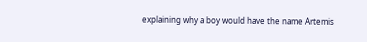explaining why a boy would have the name Artemis